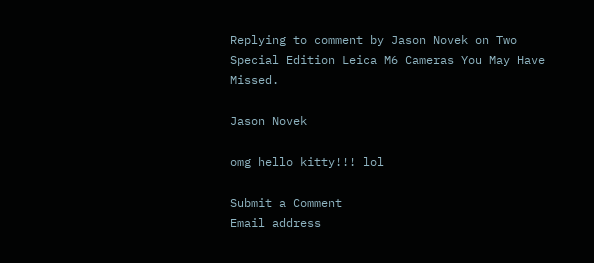Replying to comment by Jason Novek on Two Special Edition Leica M6 Cameras You May Have Missed.

Jason Novek

omg hello kitty!!! lol

Submit a Comment
Email address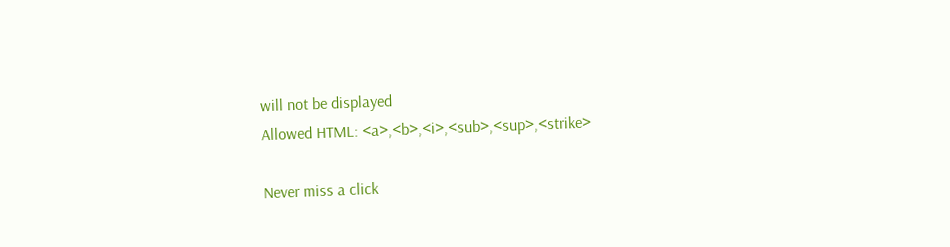will not be displayed
Allowed HTML: <a>,<b>,<i>,<sub>,<sup>,<strike>

Never miss a click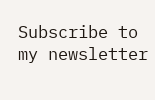Subscribe to my newsletter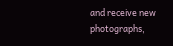and receive new photographs,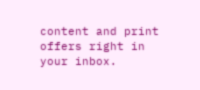content and print offers right in your inbox.